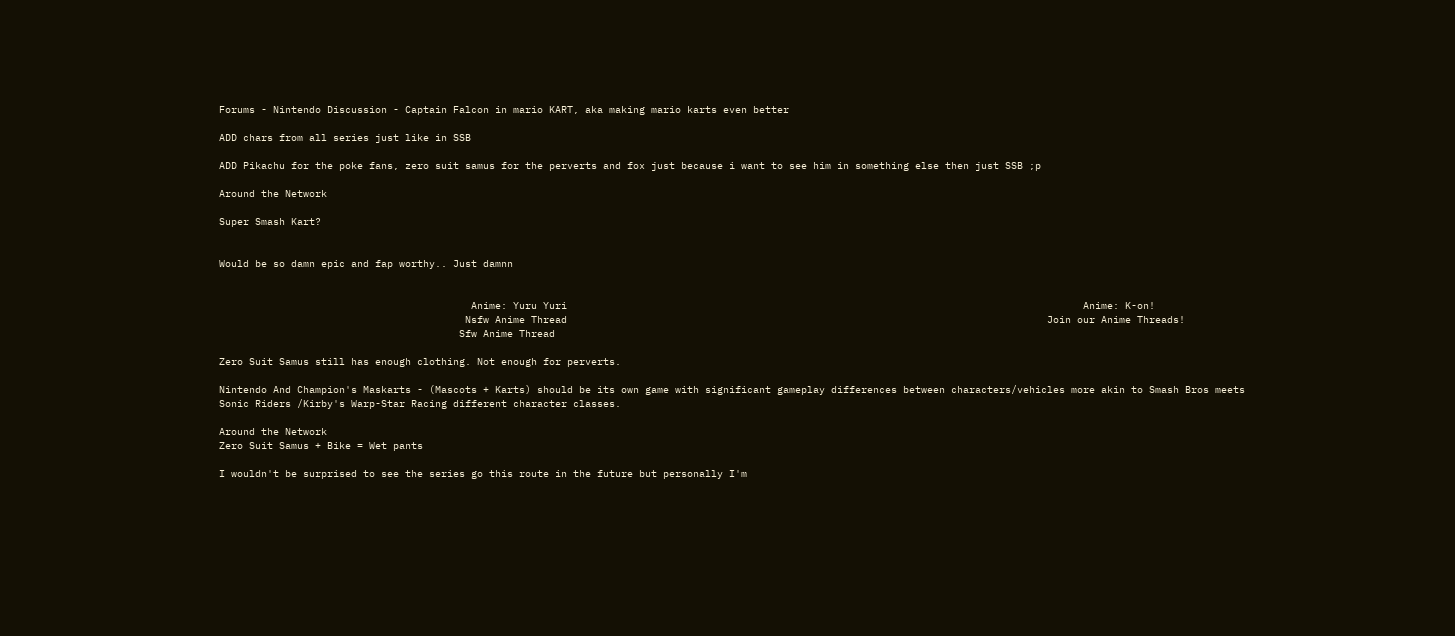Forums - Nintendo Discussion - Captain Falcon in mario KART, aka making mario karts even better

ADD chars from all series just like in SSB

ADD Pikachu for the poke fans, zero suit samus for the perverts and fox just because i want to see him in something else then just SSB ;p

Around the Network

Super Smash Kart?


Would be so damn epic and fap worthy.. Just damnn


                                          Anime: Yuru Yuri                                                                                      Anime: K-on!
                                         Nsfw Anime Thread                                                                                Join our Anime Threads!
                                        Sfw Anime Thread

Zero Suit Samus still has enough clothing. Not enough for perverts.

Nintendo And Champion's Maskarts - (Mascots + Karts) should be its own game with significant gameplay differences between characters/vehicles more akin to Smash Bros meets Sonic Riders /Kirby's Warp-Star Racing different character classes.

Around the Network
Zero Suit Samus + Bike = Wet pants

I wouldn't be surprised to see the series go this route in the future but personally I'm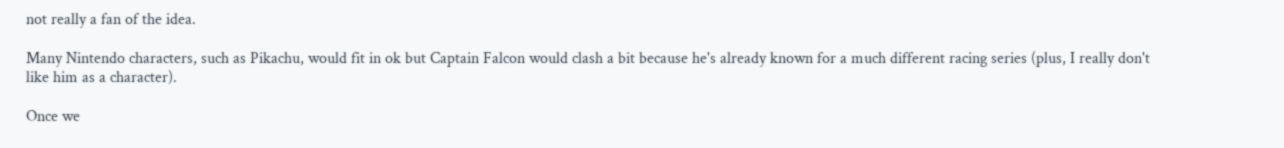not really a fan of the idea.

Many Nintendo characters, such as Pikachu, would fit in ok but Captain Falcon would clash a bit because he's already known for a much different racing series (plus, I really don't like him as a character).

Once we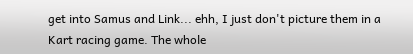get into Samus and Link... ehh, I just don't picture them in a Kart racing game. The whole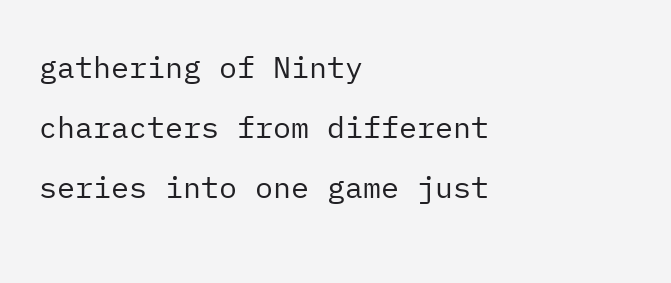gathering of Ninty characters from different series into one game just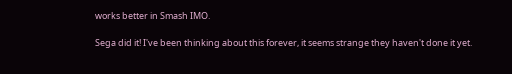works better in Smash IMO.

Sega did it! I've been thinking about this forever, it seems strange they haven't done it yet.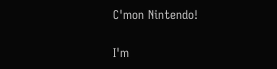C'mon Nintendo!

I'm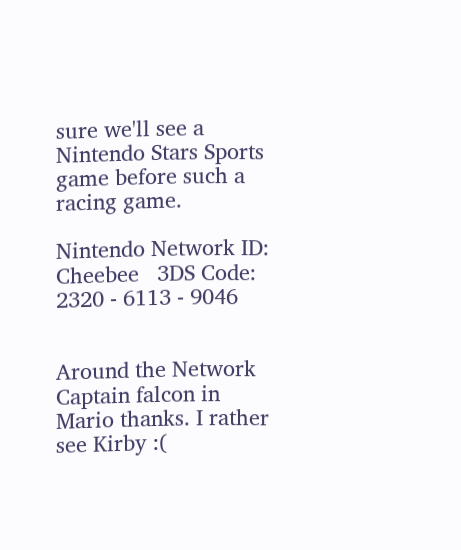sure we'll see a Nintendo Stars Sports game before such a racing game.

Nintendo Network ID: Cheebee   3DS Code: 2320 - 6113 - 9046


Around the Network
Captain falcon in Mario thanks. I rather see Kirby :(